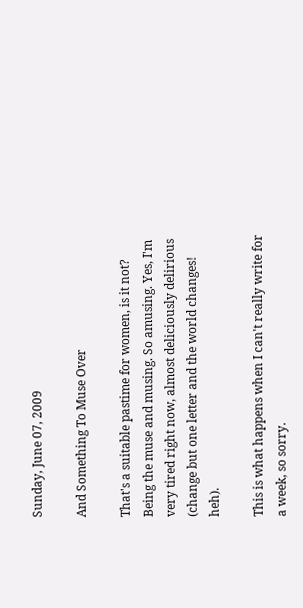Sunday, June 07, 2009

And Something To Muse Over

That's a suitable pastime for women, is it not? Being the muse and musing. So amusing. Yes, I'm very tired right now, almost deliciously delirious (change but one letter and the world changes! heh).

This is what happens when I can't really write for a week, so sorry.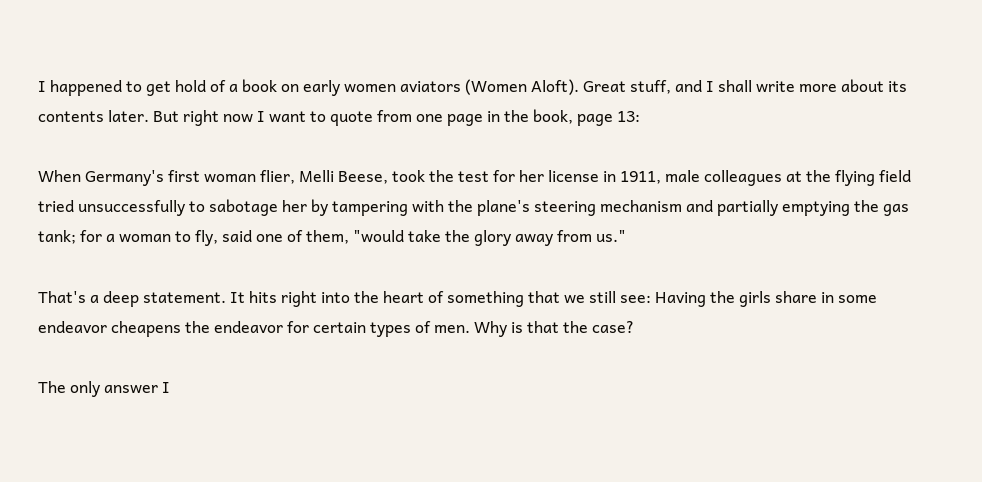I happened to get hold of a book on early women aviators (Women Aloft). Great stuff, and I shall write more about its contents later. But right now I want to quote from one page in the book, page 13:

When Germany's first woman flier, Melli Beese, took the test for her license in 1911, male colleagues at the flying field tried unsuccessfully to sabotage her by tampering with the plane's steering mechanism and partially emptying the gas tank; for a woman to fly, said one of them, "would take the glory away from us."

That's a deep statement. It hits right into the heart of something that we still see: Having the girls share in some endeavor cheapens the endeavor for certain types of men. Why is that the case?

The only answer I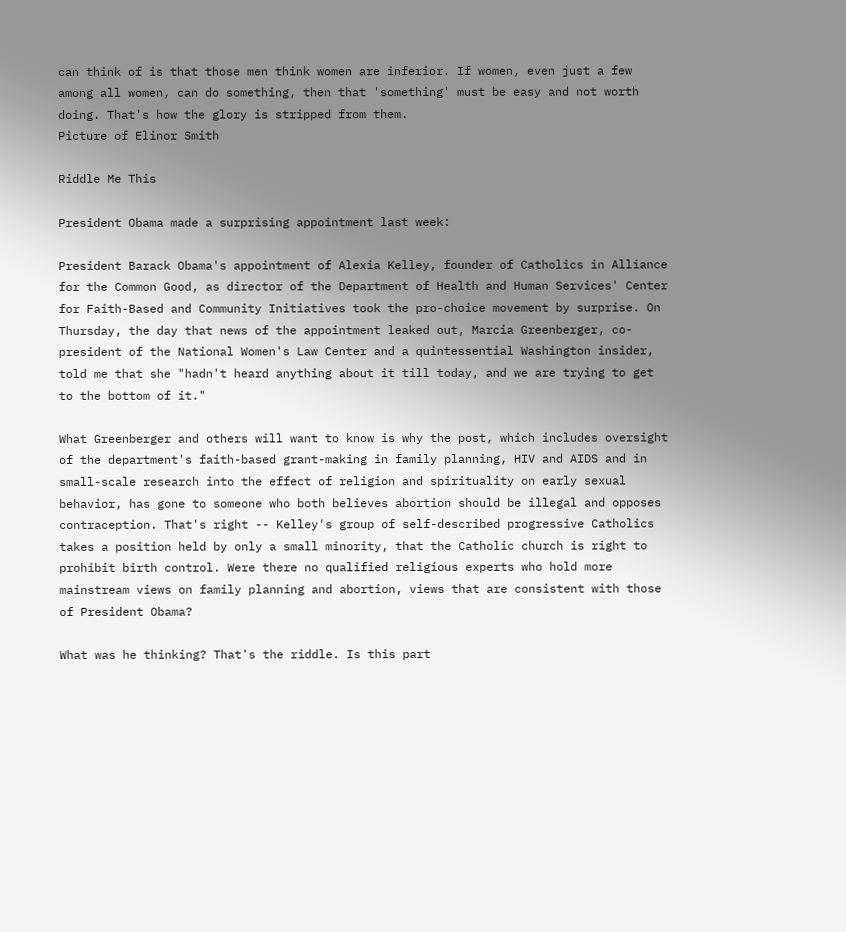can think of is that those men think women are inferior. If women, even just a few among all women, can do something, then that 'something' must be easy and not worth doing. That's how the glory is stripped from them.
Picture of Elinor Smith

Riddle Me This

President Obama made a surprising appointment last week:

President Barack Obama's appointment of Alexia Kelley, founder of Catholics in Alliance for the Common Good, as director of the Department of Health and Human Services' Center for Faith-Based and Community Initiatives took the pro-choice movement by surprise. On Thursday, the day that news of the appointment leaked out, Marcia Greenberger, co-president of the National Women's Law Center and a quintessential Washington insider, told me that she "hadn't heard anything about it till today, and we are trying to get to the bottom of it."

What Greenberger and others will want to know is why the post, which includes oversight of the department's faith-based grant-making in family planning, HIV and AIDS and in small-scale research into the effect of religion and spirituality on early sexual behavior, has gone to someone who both believes abortion should be illegal and opposes contraception. That's right -- Kelley's group of self-described progressive Catholics takes a position held by only a small minority, that the Catholic church is right to prohibit birth control. Were there no qualified religious experts who hold more mainstream views on family planning and abortion, views that are consistent with those of President Obama?

What was he thinking? That's the riddle. Is this part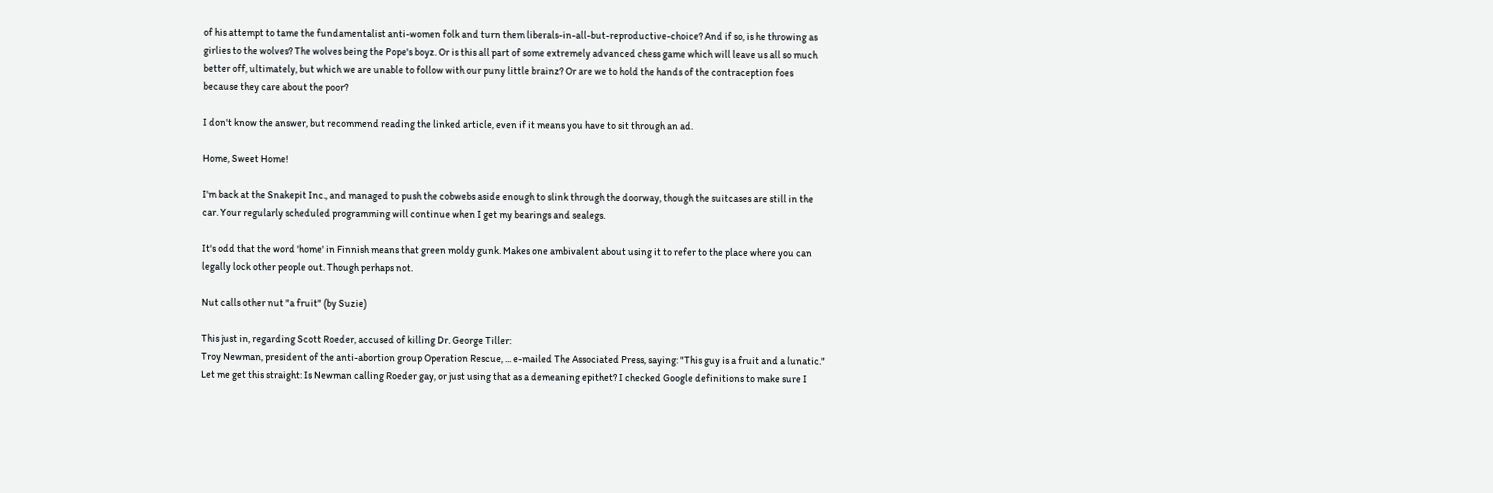of his attempt to tame the fundamentalist anti-women folk and turn them liberals-in-all-but-reproductive-choice? And if so, is he throwing as girlies to the wolves? The wolves being the Pope's boyz. Or is this all part of some extremely advanced chess game which will leave us all so much better off, ultimately, but which we are unable to follow with our puny little brainz? Or are we to hold the hands of the contraception foes because they care about the poor?

I don't know the answer, but recommend reading the linked article, even if it means you have to sit through an ad.

Home, Sweet Home!

I'm back at the Snakepit Inc., and managed to push the cobwebs aside enough to slink through the doorway, though the suitcases are still in the car. Your regularly scheduled programming will continue when I get my bearings and sealegs.

It's odd that the word 'home' in Finnish means that green moldy gunk. Makes one ambivalent about using it to refer to the place where you can legally lock other people out. Though perhaps not.

Nut calls other nut "a fruit" (by Suzie)

This just in, regarding Scott Roeder, accused of killing Dr. George Tiller:
Troy Newman, president of the anti-abortion group Operation Rescue, ... e-mailed The Associated Press, saying: "This guy is a fruit and a lunatic."
Let me get this straight: Is Newman calling Roeder gay, or just using that as a demeaning epithet? I checked Google definitions to make sure I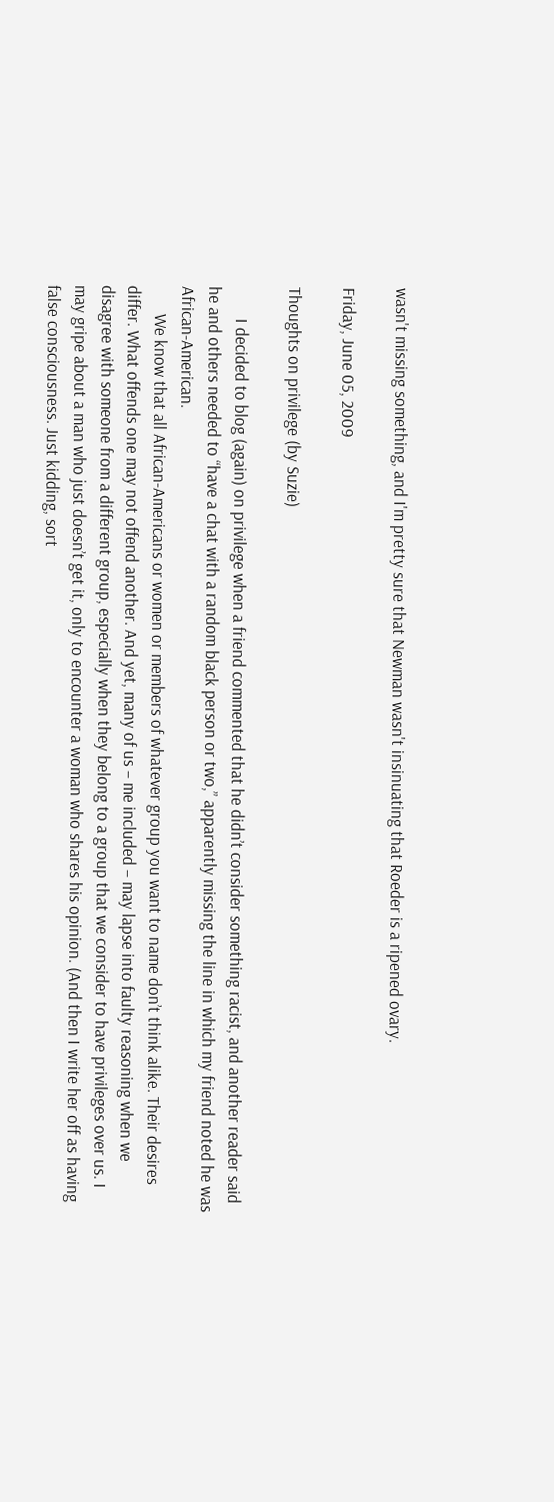wasn't missing something, and I'm pretty sure that Newman wasn't insinuating that Roeder is a ripened ovary.

Friday, June 05, 2009

Thoughts on privilege (by Suzie)

        I decided to blog (again) on privilege when a friend commented that he didn’t consider something racist, and another reader said he and others needed to “have a chat with a random black person or two,” apparently missing the line in which my friend noted he was African-American.
       We know that all African-Americans or women or members of whatever group you want to name don’t think alike. Their desires differ. What offends one may not offend another. And yet, many of us – me included – may lapse into faulty reasoning when we disagree with someone from a different group, especially when they belong to a group that we consider to have privileges over us. I may gripe about a man who just doesn’t get it, only to encounter a woman who shares his opinion. (And then I write her off as having false consciousness. Just kidding, sort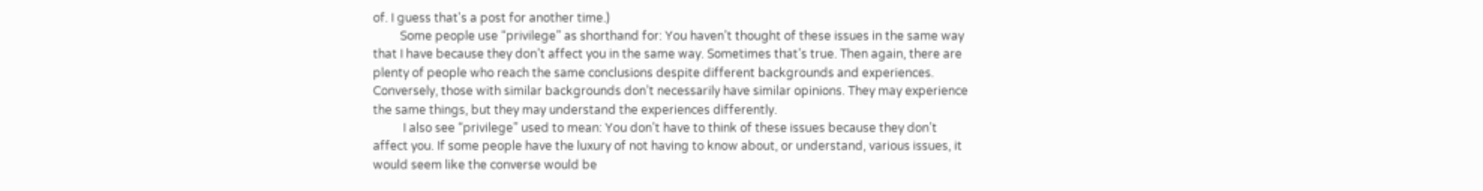of. I guess that's a post for another time.)
         Some people use “privilege” as shorthand for: You haven’t thought of these issues in the same way that I have because they don’t affect you in the same way. Sometimes that’s true. Then again, there are plenty of people who reach the same conclusions despite different backgrounds and experiences. Conversely, those with similar backgrounds don’t necessarily have similar opinions. They may experience the same things, but they may understand the experiences differently.
          I also see “privilege” used to mean: You don’t have to think of these issues because they don’t affect you. If some people have the luxury of not having to know about, or understand, various issues, it would seem like the converse would be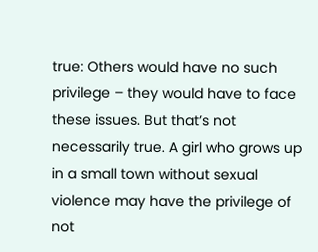true: Others would have no such privilege – they would have to face these issues. But that’s not necessarily true. A girl who grows up in a small town without sexual violence may have the privilege of not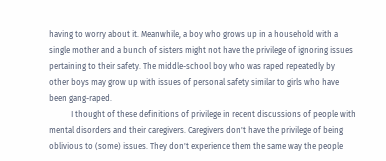having to worry about it. Meanwhile, a boy who grows up in a household with a single mother and a bunch of sisters might not have the privilege of ignoring issues pertaining to their safety. The middle-school boy who was raped repeatedly by other boys may grow up with issues of personal safety similar to girls who have been gang-raped.
           I thought of these definitions of privilege in recent discussions of people with mental disorders and their caregivers. Caregivers don't have the privilege of being oblivious to (some) issues. They don't experience them the same way the people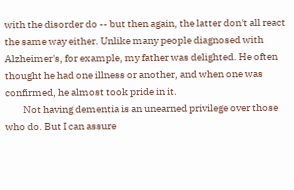with the disorder do -- but then again, the latter don't all react the same way either. Unlike many people diagnosed with Alzheimer's, for example, my father was delighted. He often thought he had one illness or another, and when one was confirmed, he almost took pride in it.
         Not having dementia is an unearned privilege over those who do. But I can assure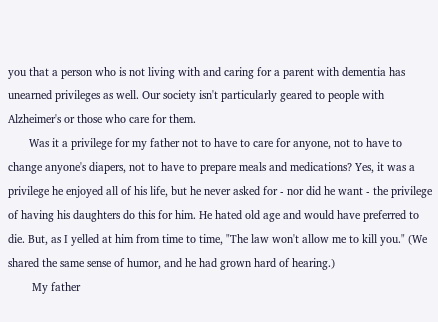you that a person who is not living with and caring for a parent with dementia has unearned privileges as well. Our society isn't particularly geared to people with Alzheimer's or those who care for them.
       Was it a privilege for my father not to have to care for anyone, not to have to change anyone's diapers, not to have to prepare meals and medications? Yes, it was a privilege he enjoyed all of his life, but he never asked for - nor did he want - the privilege of having his daughters do this for him. He hated old age and would have preferred to die. But, as I yelled at him from time to time, "The law won't allow me to kill you." (We shared the same sense of humor, and he had grown hard of hearing.)
        My father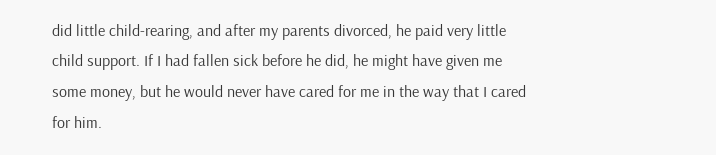did little child-rearing, and after my parents divorced, he paid very little child support. If I had fallen sick before he did, he might have given me some money, but he would never have cared for me in the way that I cared for him.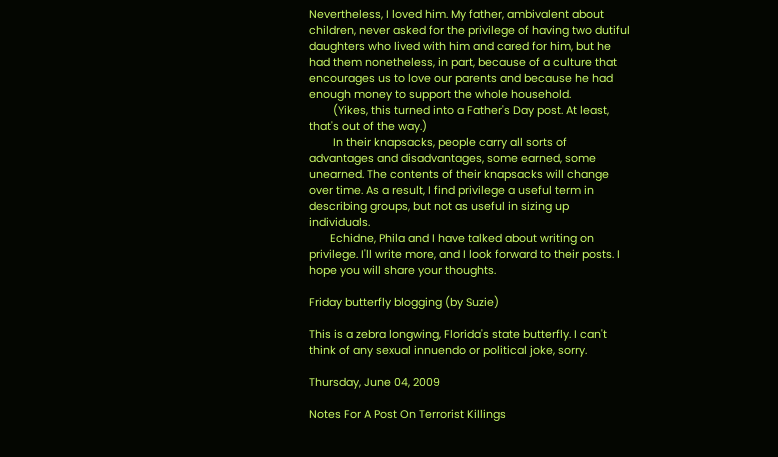Nevertheless, I loved him. My father, ambivalent about children, never asked for the privilege of having two dutiful daughters who lived with him and cared for him, but he had them nonetheless, in part, because of a culture that encourages us to love our parents and because he had enough money to support the whole household.
        (Yikes, this turned into a Father's Day post. At least, that's out of the way.)
        In their knapsacks, people carry all sorts of advantages and disadvantages, some earned, some unearned. The contents of their knapsacks will change over time. As a result, I find privilege a useful term in describing groups, but not as useful in sizing up individuals.
       Echidne, Phila and I have talked about writing on privilege. I'll write more, and I look forward to their posts. I hope you will share your thoughts.

Friday butterfly blogging (by Suzie)

This is a zebra longwing, Florida's state butterfly. I can't think of any sexual innuendo or political joke, sorry.

Thursday, June 04, 2009

Notes For A Post On Terrorist Killings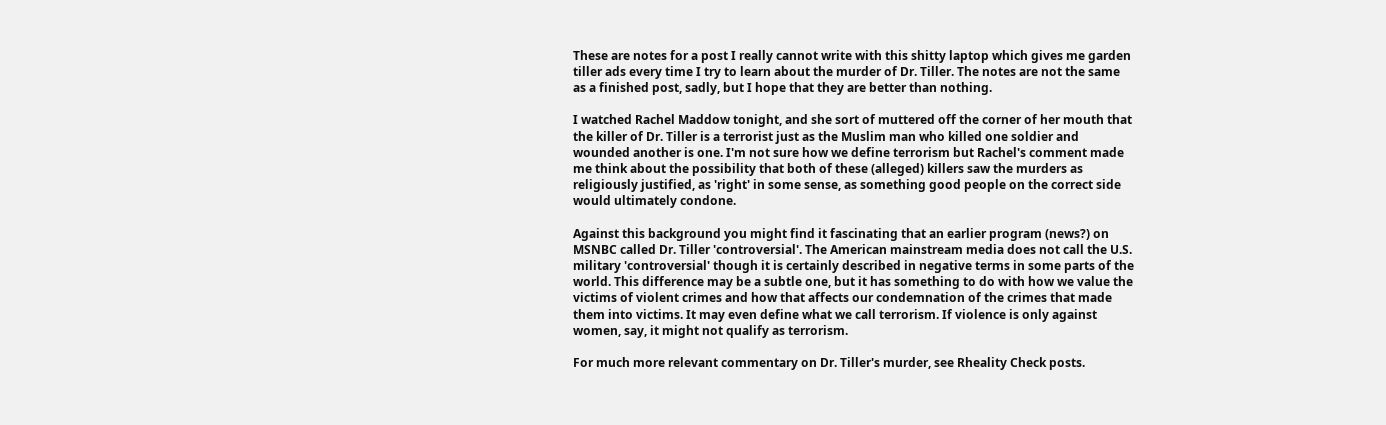These are notes for a post I really cannot write with this shitty laptop which gives me garden tiller ads every time I try to learn about the murder of Dr. Tiller. The notes are not the same as a finished post, sadly, but I hope that they are better than nothing.

I watched Rachel Maddow tonight, and she sort of muttered off the corner of her mouth that the killer of Dr. Tiller is a terrorist just as the Muslim man who killed one soldier and wounded another is one. I'm not sure how we define terrorism but Rachel's comment made me think about the possibility that both of these (alleged) killers saw the murders as religiously justified, as 'right' in some sense, as something good people on the correct side would ultimately condone.

Against this background you might find it fascinating that an earlier program (news?) on MSNBC called Dr. Tiller 'controversial'. The American mainstream media does not call the U.S. military 'controversial' though it is certainly described in negative terms in some parts of the world. This difference may be a subtle one, but it has something to do with how we value the victims of violent crimes and how that affects our condemnation of the crimes that made them into victims. It may even define what we call terrorism. If violence is only against women, say, it might not qualify as terrorism.

For much more relevant commentary on Dr. Tiller's murder, see Rheality Check posts.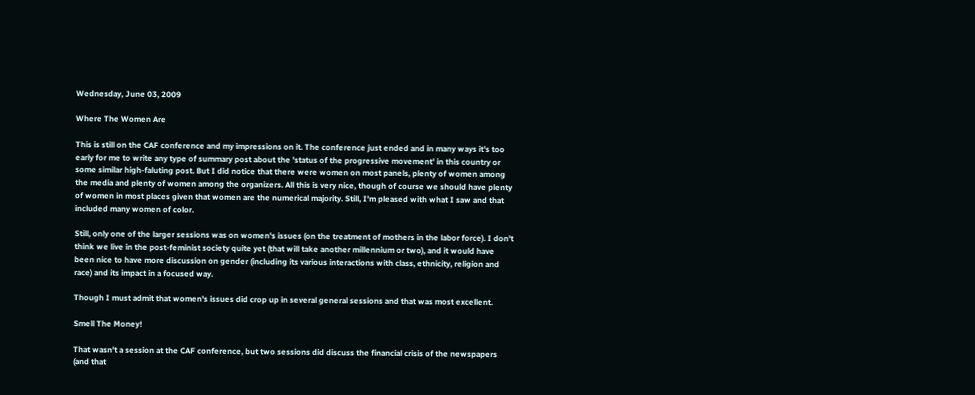Wednesday, June 03, 2009

Where The Women Are

This is still on the CAF conference and my impressions on it. The conference just ended and in many ways it's too early for me to write any type of summary post about the 'status of the progressive movement' in this country or some similar high-faluting post. But I did notice that there were women on most panels, plenty of women among the media and plenty of women among the organizers. All this is very nice, though of course we should have plenty of women in most places given that women are the numerical majority. Still, I'm pleased with what I saw and that included many women of color.

Still, only one of the larger sessions was on women's issues (on the treatment of mothers in the labor force). I don't think we live in the post-feminist society quite yet (that will take another millennium or two), and it would have been nice to have more discussion on gender (including its various interactions with class, ethnicity, religion and race) and its impact in a focused way.

Though I must admit that women's issues did crop up in several general sessions and that was most excellent.

Smell The Money!

That wasn't a session at the CAF conference, but two sessions did discuss the financial crisis of the newspapers (and that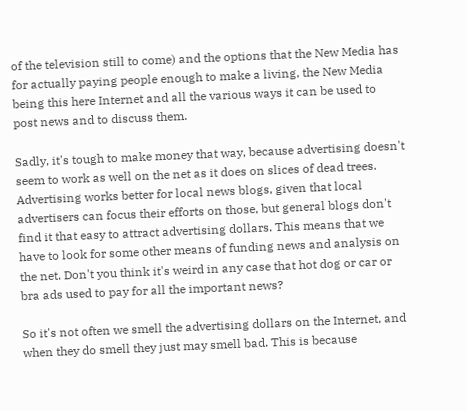of the television still to come) and the options that the New Media has for actually paying people enough to make a living, the New Media being this here Internet and all the various ways it can be used to post news and to discuss them.

Sadly, it's tough to make money that way, because advertising doesn't seem to work as well on the net as it does on slices of dead trees. Advertising works better for local news blogs, given that local advertisers can focus their efforts on those, but general blogs don't find it that easy to attract advertising dollars. This means that we have to look for some other means of funding news and analysis on the net. Don't you think it's weird in any case that hot dog or car or bra ads used to pay for all the important news?

So it's not often we smell the advertising dollars on the Internet, and when they do smell they just may smell bad. This is because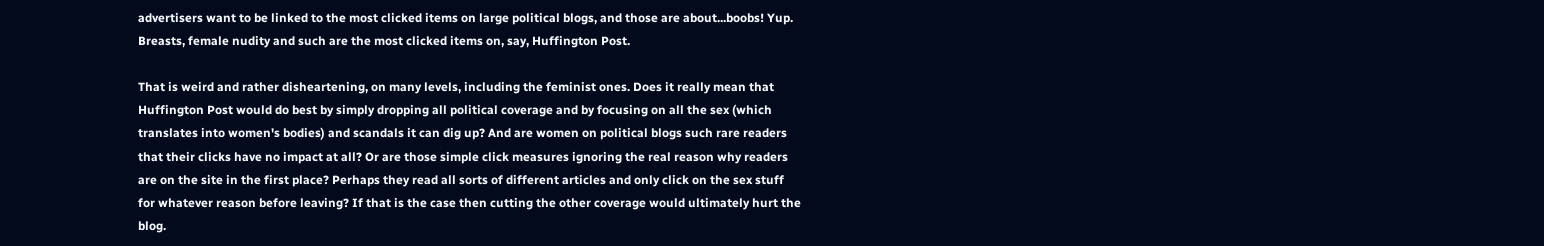advertisers want to be linked to the most clicked items on large political blogs, and those are about...boobs! Yup. Breasts, female nudity and such are the most clicked items on, say, Huffington Post.

That is weird and rather disheartening, on many levels, including the feminist ones. Does it really mean that Huffington Post would do best by simply dropping all political coverage and by focusing on all the sex (which translates into women's bodies) and scandals it can dig up? And are women on political blogs such rare readers that their clicks have no impact at all? Or are those simple click measures ignoring the real reason why readers are on the site in the first place? Perhaps they read all sorts of different articles and only click on the sex stuff for whatever reason before leaving? If that is the case then cutting the other coverage would ultimately hurt the blog.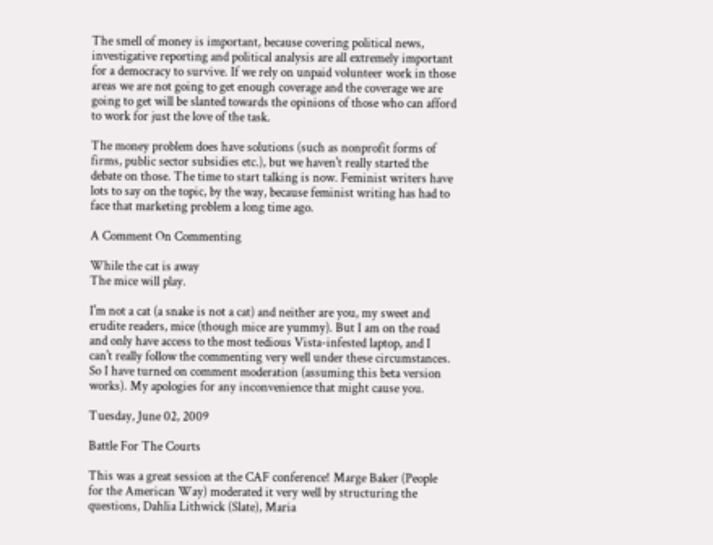The smell of money is important, because covering political news, investigative reporting and political analysis are all extremely important for a democracy to survive. If we rely on unpaid volunteer work in those areas we are not going to get enough coverage and the coverage we are going to get will be slanted towards the opinions of those who can afford to work for just the love of the task.

The money problem does have solutions (such as nonprofit forms of firms, public sector subsidies etc.), but we haven't really started the debate on those. The time to start talking is now. Feminist writers have lots to say on the topic, by the way, because feminist writing has had to face that marketing problem a long time ago.

A Comment On Commenting

While the cat is away
The mice will play.

I'm not a cat (a snake is not a cat) and neither are you, my sweet and erudite readers, mice (though mice are yummy). But I am on the road and only have access to the most tedious Vista-infested laptop, and I can't really follow the commenting very well under these circumstances. So I have turned on comment moderation (assuming this beta version works). My apologies for any inconvenience that might cause you.

Tuesday, June 02, 2009

Battle For The Courts

This was a great session at the CAF conference! Marge Baker (People for the American Way) moderated it very well by structuring the questions, Dahlia Lithwick (Slate), Maria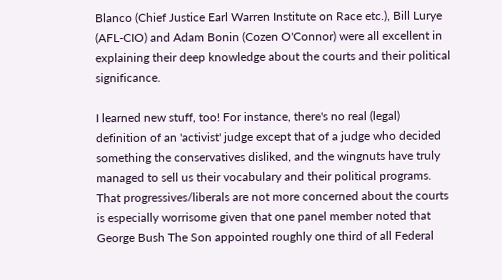Blanco (Chief Justice Earl Warren Institute on Race etc.), Bill Lurye (AFL-CIO) and Adam Bonin (Cozen O'Connor) were all excellent in explaining their deep knowledge about the courts and their political significance.

I learned new stuff, too! For instance, there's no real (legal) definition of an 'activist' judge except that of a judge who decided something the conservatives disliked, and the wingnuts have truly managed to sell us their vocabulary and their political programs. That progressives/liberals are not more concerned about the courts is especially worrisome given that one panel member noted that George Bush The Son appointed roughly one third of all Federal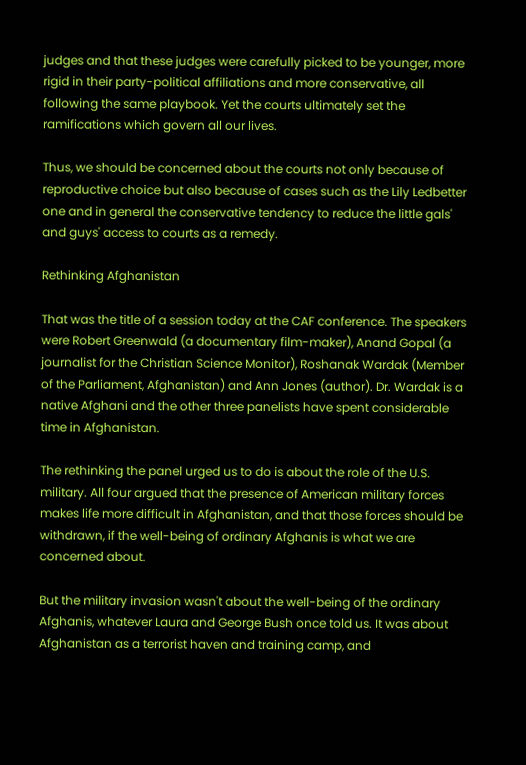judges and that these judges were carefully picked to be younger, more rigid in their party-political affiliations and more conservative, all following the same playbook. Yet the courts ultimately set the ramifications which govern all our lives.

Thus, we should be concerned about the courts not only because of reproductive choice but also because of cases such as the Lily Ledbetter one and in general the conservative tendency to reduce the little gals' and guys' access to courts as a remedy.

Rethinking Afghanistan

That was the title of a session today at the CAF conference. The speakers were Robert Greenwald (a documentary film-maker), Anand Gopal (a journalist for the Christian Science Monitor), Roshanak Wardak (Member of the Parliament, Afghanistan) and Ann Jones (author). Dr. Wardak is a native Afghani and the other three panelists have spent considerable time in Afghanistan.

The rethinking the panel urged us to do is about the role of the U.S. military. All four argued that the presence of American military forces makes life more difficult in Afghanistan, and that those forces should be withdrawn, if the well-being of ordinary Afghanis is what we are concerned about.

But the military invasion wasn't about the well-being of the ordinary Afghanis, whatever Laura and George Bush once told us. It was about Afghanistan as a terrorist haven and training camp, and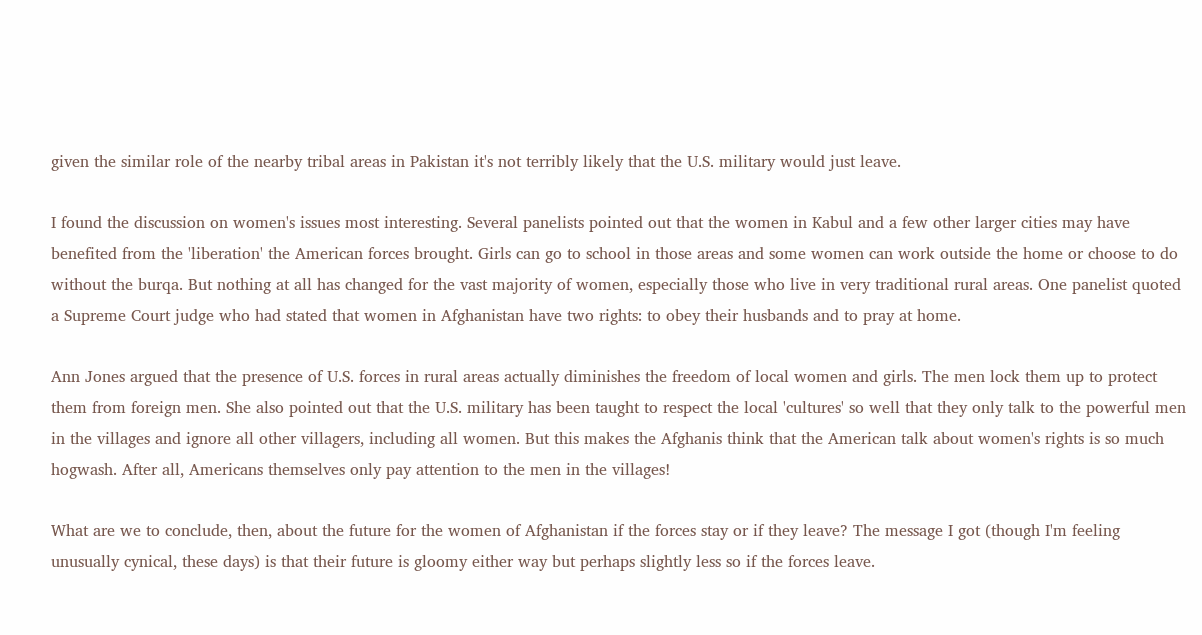given the similar role of the nearby tribal areas in Pakistan it's not terribly likely that the U.S. military would just leave.

I found the discussion on women's issues most interesting. Several panelists pointed out that the women in Kabul and a few other larger cities may have benefited from the 'liberation' the American forces brought. Girls can go to school in those areas and some women can work outside the home or choose to do without the burqa. But nothing at all has changed for the vast majority of women, especially those who live in very traditional rural areas. One panelist quoted a Supreme Court judge who had stated that women in Afghanistan have two rights: to obey their husbands and to pray at home.

Ann Jones argued that the presence of U.S. forces in rural areas actually diminishes the freedom of local women and girls. The men lock them up to protect them from foreign men. She also pointed out that the U.S. military has been taught to respect the local 'cultures' so well that they only talk to the powerful men in the villages and ignore all other villagers, including all women. But this makes the Afghanis think that the American talk about women's rights is so much hogwash. After all, Americans themselves only pay attention to the men in the villages!

What are we to conclude, then, about the future for the women of Afghanistan if the forces stay or if they leave? The message I got (though I'm feeling unusually cynical, these days) is that their future is gloomy either way but perhaps slightly less so if the forces leave.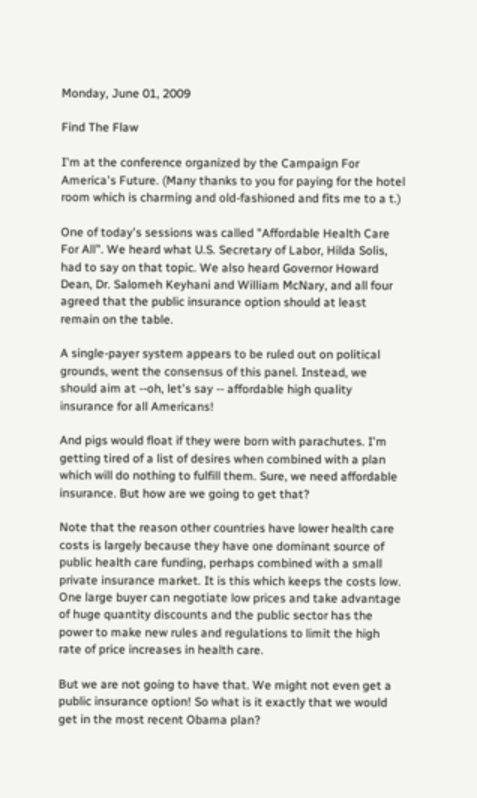Monday, June 01, 2009

Find The Flaw

I'm at the conference organized by the Campaign For America's Future. (Many thanks to you for paying for the hotel room which is charming and old-fashioned and fits me to a t.)

One of today's sessions was called "Affordable Health Care For All". We heard what U.S. Secretary of Labor, Hilda Solis, had to say on that topic. We also heard Governor Howard Dean, Dr. Salomeh Keyhani and William McNary, and all four agreed that the public insurance option should at least remain on the table.

A single-payer system appears to be ruled out on political grounds, went the consensus of this panel. Instead, we should aim at --oh, let's say -- affordable high quality insurance for all Americans!

And pigs would float if they were born with parachutes. I'm getting tired of a list of desires when combined with a plan which will do nothing to fulfill them. Sure, we need affordable insurance. But how are we going to get that?

Note that the reason other countries have lower health care costs is largely because they have one dominant source of public health care funding, perhaps combined with a small private insurance market. It is this which keeps the costs low. One large buyer can negotiate low prices and take advantage of huge quantity discounts and the public sector has the power to make new rules and regulations to limit the high rate of price increases in health care.

But we are not going to have that. We might not even get a public insurance option! So what is it exactly that we would get in the most recent Obama plan?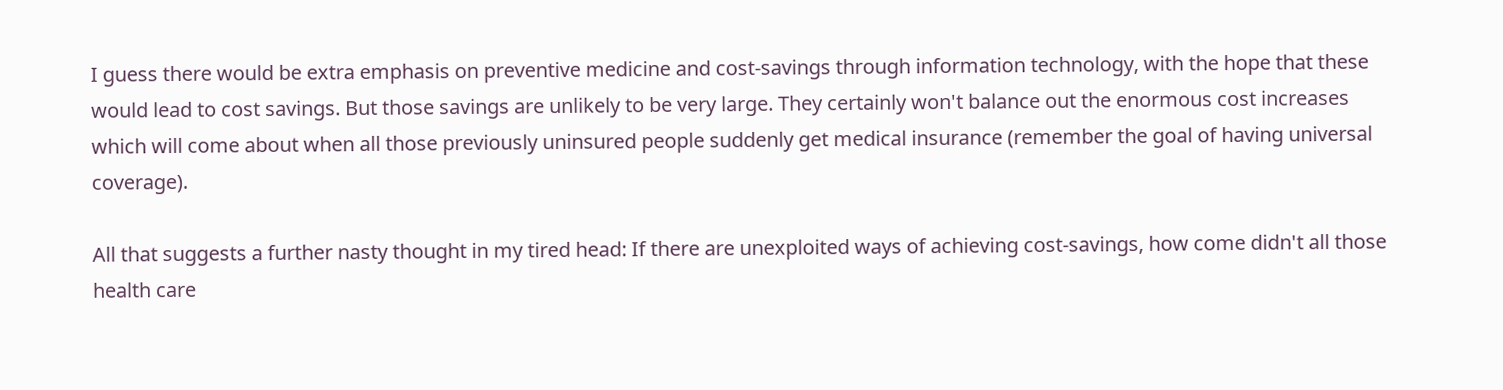I guess there would be extra emphasis on preventive medicine and cost-savings through information technology, with the hope that these would lead to cost savings. But those savings are unlikely to be very large. They certainly won't balance out the enormous cost increases which will come about when all those previously uninsured people suddenly get medical insurance (remember the goal of having universal coverage).

All that suggests a further nasty thought in my tired head: If there are unexploited ways of achieving cost-savings, how come didn't all those health care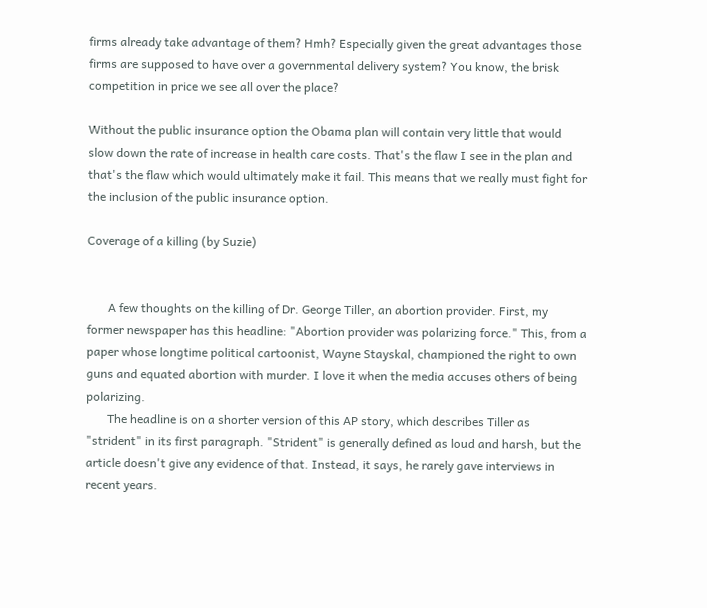firms already take advantage of them? Hmh? Especially given the great advantages those firms are supposed to have over a governmental delivery system? You know, the brisk competition in price we see all over the place?

Without the public insurance option the Obama plan will contain very little that would slow down the rate of increase in health care costs. That's the flaw I see in the plan and that's the flaw which would ultimately make it fail. This means that we really must fight for the inclusion of the public insurance option.

Coverage of a killing (by Suzie)


       A few thoughts on the killing of Dr. George Tiller, an abortion provider. First, my former newspaper has this headline: "Abortion provider was polarizing force." This, from a paper whose longtime political cartoonist, Wayne Stayskal, championed the right to own guns and equated abortion with murder. I love it when the media accuses others of being polarizing.
       The headline is on a shorter version of this AP story, which describes Tiller as "strident" in its first paragraph. "Strident" is generally defined as loud and harsh, but the article doesn't give any evidence of that. Instead, it says, he rarely gave interviews in recent years.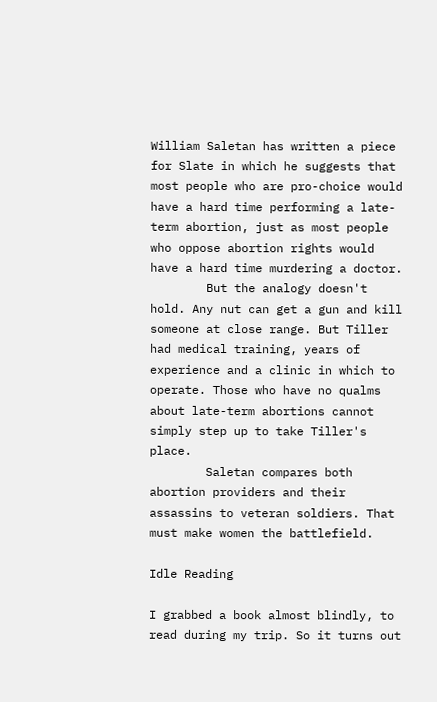William Saletan has written a piece for Slate in which he suggests that most people who are pro-choice would have a hard time performing a late-term abortion, just as most people who oppose abortion rights would have a hard time murdering a doctor.
        But the analogy doesn't hold. Any nut can get a gun and kill someone at close range. But Tiller had medical training, years of experience and a clinic in which to operate. Those who have no qualms about late-term abortions cannot simply step up to take Tiller's place.
        Saletan compares both abortion providers and their assassins to veteran soldiers. That must make women the battlefield.

Idle Reading

I grabbed a book almost blindly, to read during my trip. So it turns out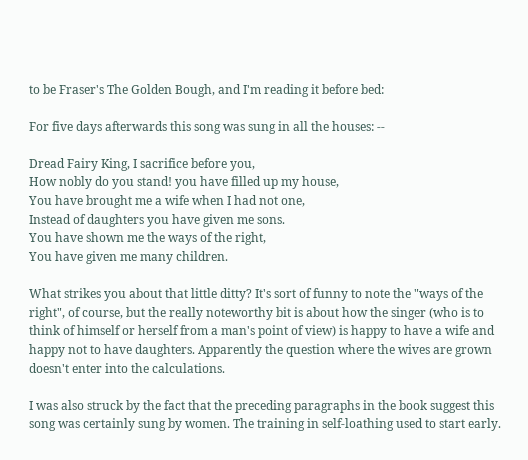to be Fraser's The Golden Bough, and I'm reading it before bed:

For five days afterwards this song was sung in all the houses: --

Dread Fairy King, I sacrifice before you,
How nobly do you stand! you have filled up my house,
You have brought me a wife when I had not one,
Instead of daughters you have given me sons.
You have shown me the ways of the right,
You have given me many children.

What strikes you about that little ditty? It's sort of funny to note the "ways of the right", of course, but the really noteworthy bit is about how the singer (who is to think of himself or herself from a man's point of view) is happy to have a wife and happy not to have daughters. Apparently the question where the wives are grown doesn't enter into the calculations.

I was also struck by the fact that the preceding paragraphs in the book suggest this song was certainly sung by women. The training in self-loathing used to start early.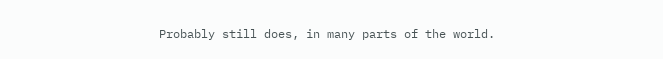Probably still does, in many parts of the world.